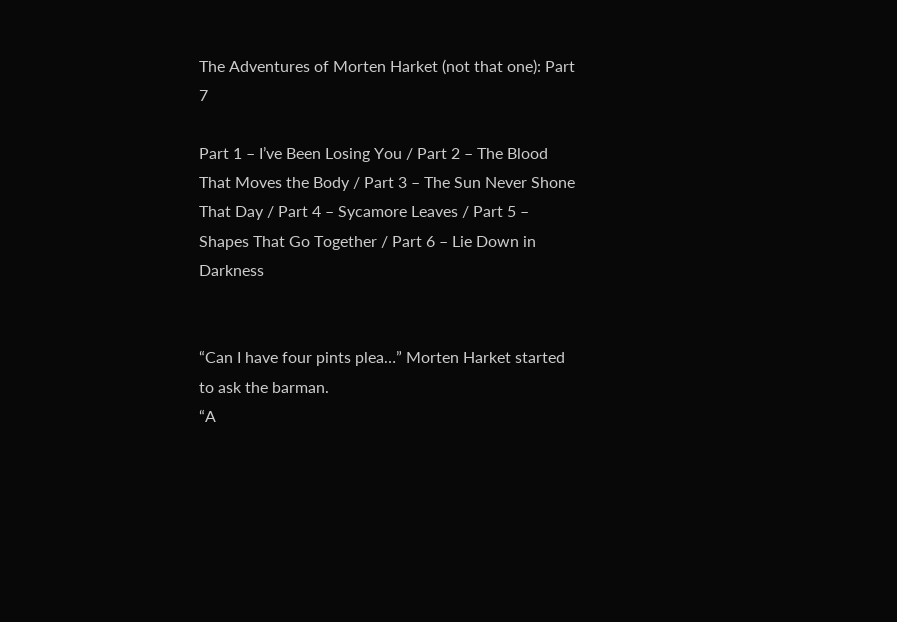The Adventures of Morten Harket (not that one): Part 7

Part 1 – I’ve Been Losing You / Part 2 – The Blood That Moves the Body / Part 3 – The Sun Never Shone That Day / Part 4 – Sycamore Leaves / Part 5 – Shapes That Go Together / Part 6 – Lie Down in Darkness


“Can I have four pints plea…” Morten Harket started to ask the barman.
“A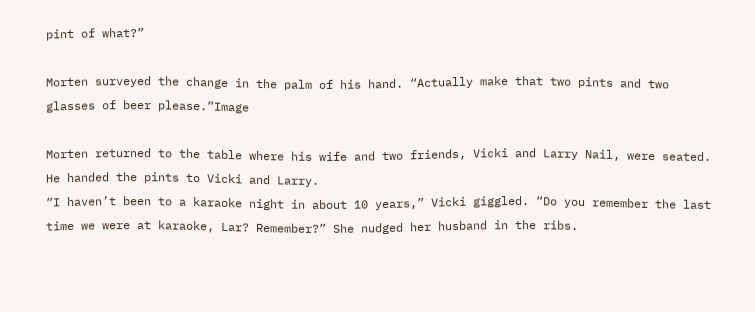pint of what?”

Morten surveyed the change in the palm of his hand. “Actually make that two pints and two glasses of beer please.”Image

Morten returned to the table where his wife and two friends, Vicki and Larry Nail, were seated. He handed the pints to Vicki and Larry.
“I haven’t been to a karaoke night in about 10 years,” Vicki giggled. “Do you remember the last time we were at karaoke, Lar? Remember?” She nudged her husband in the ribs.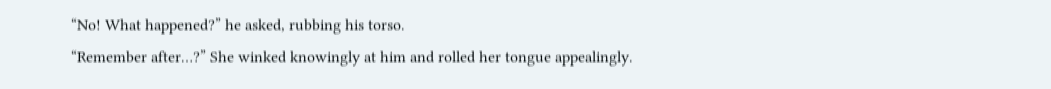“No! What happened?” he asked, rubbing his torso.
“Remember after…?” She winked knowingly at him and rolled her tongue appealingly.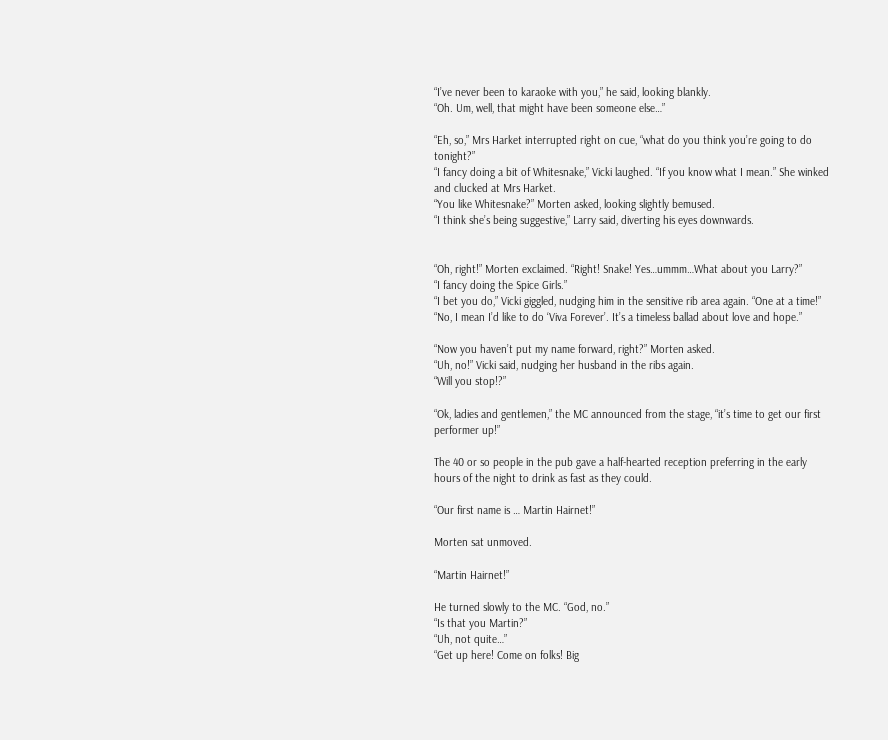“I’ve never been to karaoke with you,” he said, looking blankly.
“Oh. Um, well, that might have been someone else…”

“Eh, so,” Mrs Harket interrupted right on cue, “what do you think you’re going to do tonight?”
“I fancy doing a bit of Whitesnake,” Vicki laughed. “If you know what I mean.” She winked and clucked at Mrs Harket.
“You like Whitesnake?” Morten asked, looking slightly bemused.
“I think she’s being suggestive,” Larry said, diverting his eyes downwards.


“Oh, right!” Morten exclaimed. “Right! Snake! Yes…ummm…What about you Larry?”
“I fancy doing the Spice Girls.”
“I bet you do,” Vicki giggled, nudging him in the sensitive rib area again. “One at a time!”
“No, I mean I’d like to do ‘Viva Forever’. It’s a timeless ballad about love and hope.”

“Now you haven’t put my name forward, right?” Morten asked.
“Uh, no!” Vicki said, nudging her husband in the ribs again.
“Will you stop!?”

“Ok, ladies and gentlemen,” the MC announced from the stage, “it’s time to get our first performer up!”

The 40 or so people in the pub gave a half-hearted reception preferring in the early hours of the night to drink as fast as they could.

“Our first name is … Martin Hairnet!”

Morten sat unmoved.

“Martin Hairnet!”

He turned slowly to the MC. “God, no.”
“Is that you Martin?”
“Uh, not quite…”
“Get up here! Come on folks! Big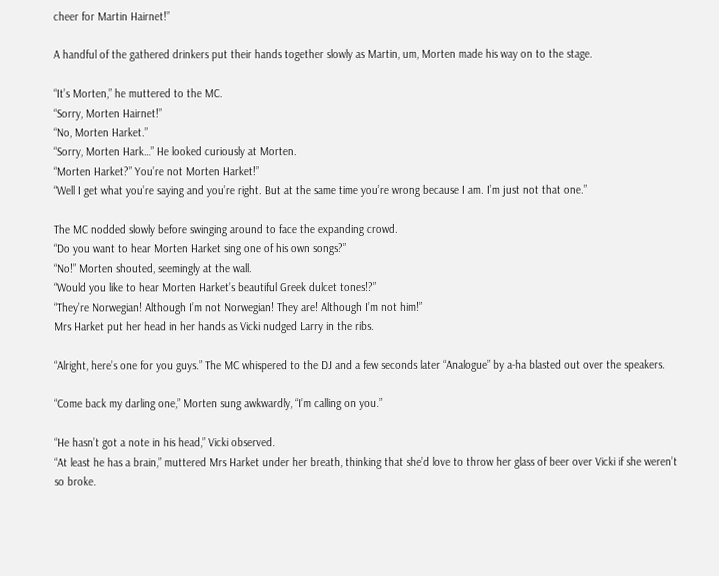cheer for Martin Hairnet!”

A handful of the gathered drinkers put their hands together slowly as Martin, um, Morten made his way on to the stage.

“It’s Morten,” he muttered to the MC.
“Sorry, Morten Hairnet!”
“No, Morten Harket.”
“Sorry, Morten Hark…” He looked curiously at Morten.
“Morten Harket?” You’re not Morten Harket!”
“Well I get what you’re saying and you’re right. But at the same time you’re wrong because I am. I’m just not that one.”

The MC nodded slowly before swinging around to face the expanding crowd.
“Do you want to hear Morten Harket sing one of his own songs?”
“No!” Morten shouted, seemingly at the wall.
“Would you like to hear Morten Harket’s beautiful Greek dulcet tones!?”
“They’re Norwegian! Although I’m not Norwegian! They are! Although I’m not him!”
Mrs Harket put her head in her hands as Vicki nudged Larry in the ribs.

“Alright, here’s one for you guys.” The MC whispered to the DJ and a few seconds later “Analogue” by a-ha blasted out over the speakers.

“Come back my darling one,” Morten sung awkwardly, “I’m calling on you.”

“He hasn’t got a note in his head,” Vicki observed.
“At least he has a brain,” muttered Mrs Harket under her breath, thinking that she’d love to throw her glass of beer over Vicki if she weren’t so broke.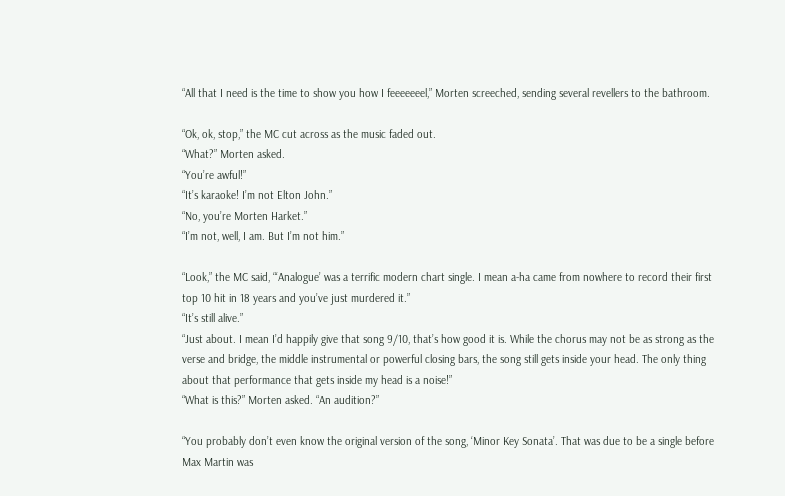“All that I need is the time to show you how I feeeeeeel,” Morten screeched, sending several revellers to the bathroom.

“Ok, ok, stop,” the MC cut across as the music faded out.
“What?” Morten asked.
“You’re awful!”
“It’s karaoke! I’m not Elton John.”
“No, you’re Morten Harket.”
“I’m not, well, I am. But I’m not him.”

“Look,” the MC said, “‘Analogue’ was a terrific modern chart single. I mean a-ha came from nowhere to record their first top 10 hit in 18 years and you’ve just murdered it.”
“It’s still alive.”
“Just about. I mean I’d happily give that song 9/10, that’s how good it is. While the chorus may not be as strong as the verse and bridge, the middle instrumental or powerful closing bars, the song still gets inside your head. The only thing about that performance that gets inside my head is a noise!”
“What is this?” Morten asked. “An audition?”

“You probably don’t even know the original version of the song, ‘Minor Key Sonata’. That was due to be a single before Max Martin was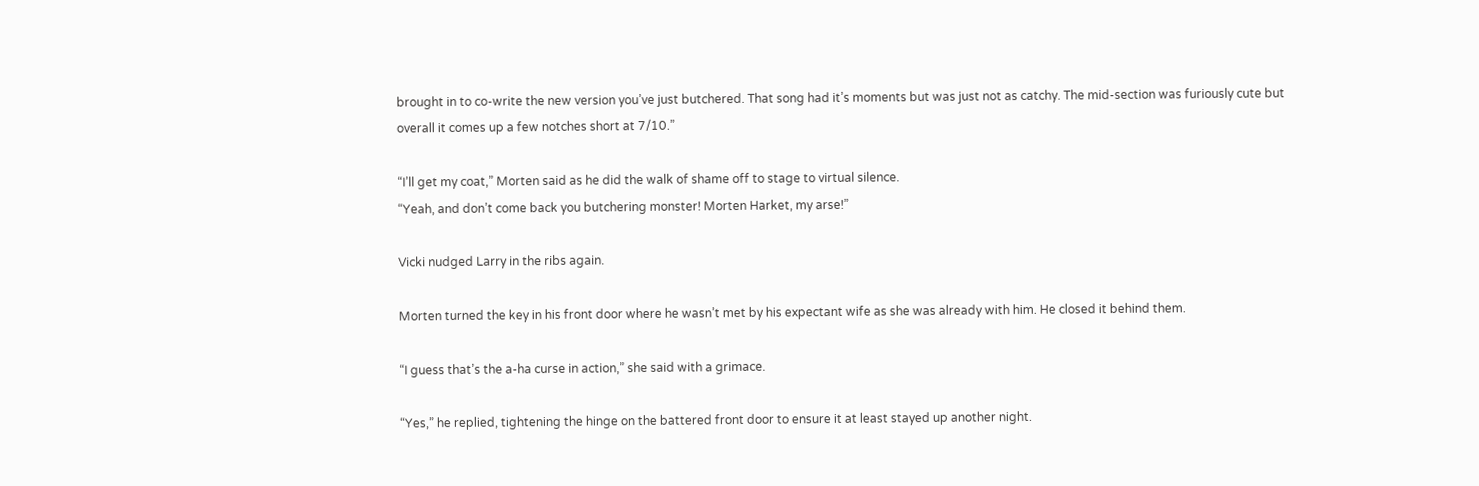brought in to co-write the new version you’ve just butchered. That song had it’s moments but was just not as catchy. The mid-section was furiously cute but overall it comes up a few notches short at 7/10.”

“I’ll get my coat,” Morten said as he did the walk of shame off to stage to virtual silence.
“Yeah, and don’t come back you butchering monster! Morten Harket, my arse!”

Vicki nudged Larry in the ribs again.

Morten turned the key in his front door where he wasn’t met by his expectant wife as she was already with him. He closed it behind them.

“I guess that’s the a-ha curse in action,” she said with a grimace.

“Yes,” he replied, tightening the hinge on the battered front door to ensure it at least stayed up another night.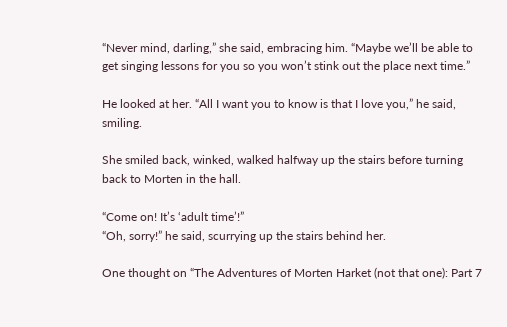“Never mind, darling,” she said, embracing him. “Maybe we’ll be able to get singing lessons for you so you won’t stink out the place next time.”

He looked at her. “All I want you to know is that I love you,” he said, smiling.

She smiled back, winked, walked halfway up the stairs before turning back to Morten in the hall.

“Come on! It’s ‘adult time’!”
“Oh, sorry!” he said, scurrying up the stairs behind her.

One thought on “The Adventures of Morten Harket (not that one): Part 7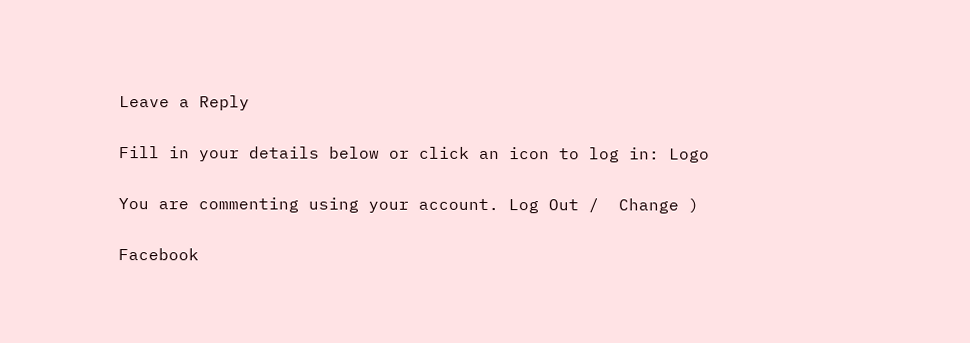Leave a Reply

Fill in your details below or click an icon to log in: Logo

You are commenting using your account. Log Out /  Change )

Facebook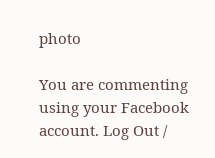photo

You are commenting using your Facebook account. Log Out /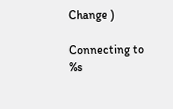Change )

Connecting to %s